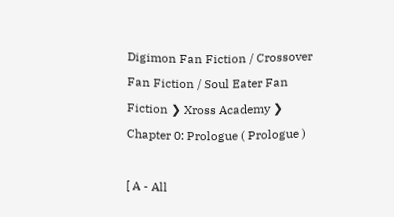Digimon Fan Fiction / Crossover Fan Fiction / Soul Eater Fan Fiction ❯ Xross Academy ❯ Chapter 0: Prologue ( Prologue )

[ A - All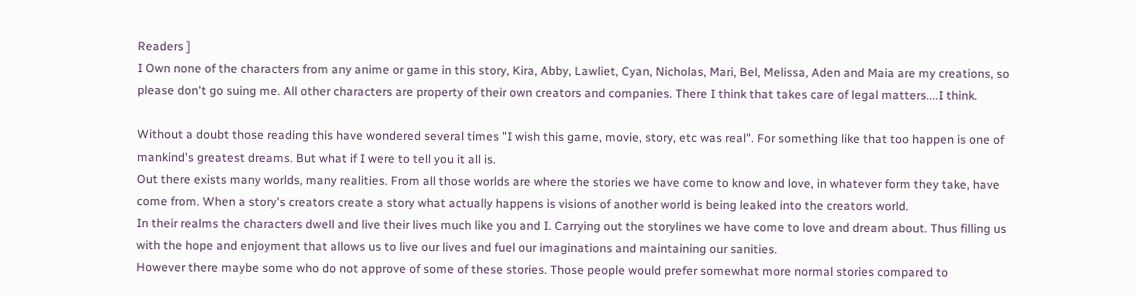Readers ]
I Own none of the characters from any anime or game in this story, Kira, Abby, Lawliet, Cyan, Nicholas, Mari, Bel, Melissa, Aden and Maia are my creations, so please don't go suing me. All other characters are property of their own creators and companies. There I think that takes care of legal matters....I think.

Without a doubt those reading this have wondered several times "I wish this game, movie, story, etc was real". For something like that too happen is one of mankind's greatest dreams. But what if I were to tell you it all is.
Out there exists many worlds, many realities. From all those worlds are where the stories we have come to know and love, in whatever form they take, have come from. When a story's creators create a story what actually happens is visions of another world is being leaked into the creators world.
In their realms the characters dwell and live their lives much like you and I. Carrying out the storylines we have come to love and dream about. Thus filling us with the hope and enjoyment that allows us to live our lives and fuel our imaginations and maintaining our sanities.
However there maybe some who do not approve of some of these stories. Those people would prefer somewhat more normal stories compared to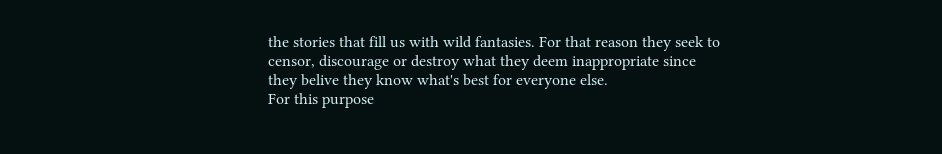the stories that fill us with wild fantasies. For that reason they seek to censor, discourage or destroy what they deem inappropriate since they belive they know what's best for everyone else.
For this purpose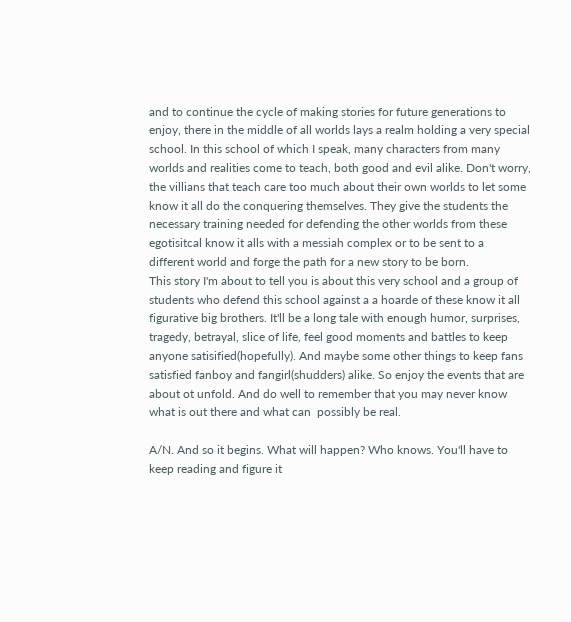and to continue the cycle of making stories for future generations to enjoy, there in the middle of all worlds lays a realm holding a very special school. In this school of which I speak, many characters from many worlds and realities come to teach, both good and evil alike. Don't worry, the villians that teach care too much about their own worlds to let some know it all do the conquering themselves. They give the students the necessary training needed for defending the other worlds from these egotisitcal know it alls with a messiah complex or to be sent to a different world and forge the path for a new story to be born.
This story I'm about to tell you is about this very school and a group of students who defend this school against a a hoarde of these know it all  figurative big brothers. It'll be a long tale with enough humor, surprises, tragedy, betrayal, slice of life, feel good moments and battles to keep anyone satisified(hopefully). And maybe some other things to keep fans satisfied fanboy and fangirl(shudders) alike. So enjoy the events that are about ot unfold. And do well to remember that you may never know what is out there and what can  possibly be real.

A/N. And so it begins. What will happen? Who knows. You'll have to keep reading and figure it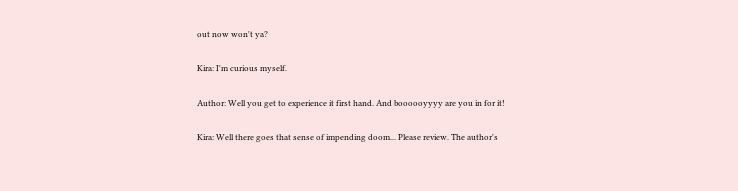out now won't ya?

Kira: I'm curious myself.

Author: Well you get to experience it first hand. And boooooyyyy are you in for it!

Kira: Well there goes that sense of impending doom... Please review. The author's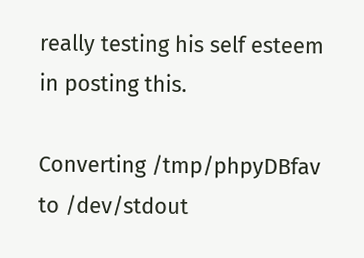really testing his self esteem in posting this.

Converting /tmp/phpyDBfav to /dev/stdout